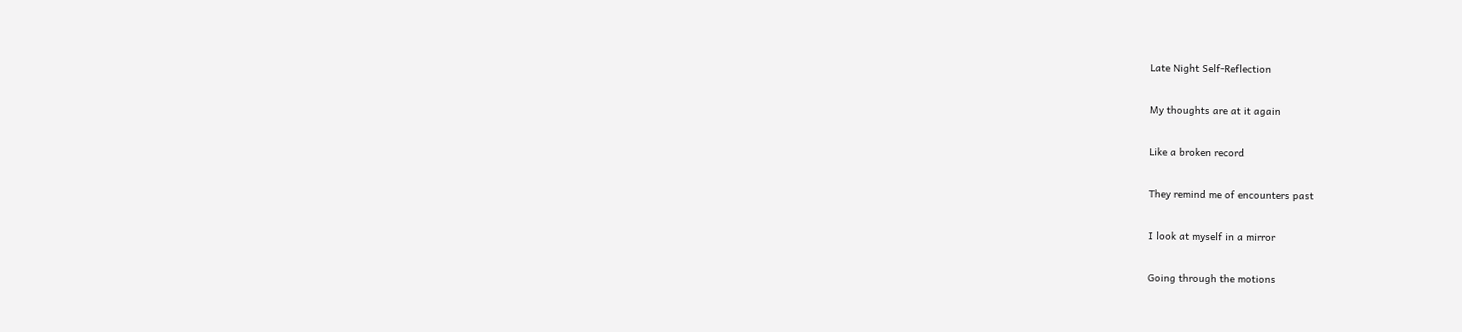Late Night Self-Reflection

My thoughts are at it again

Like a broken record

They remind me of encounters past

I look at myself in a mirror

Going through the motions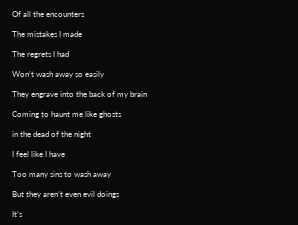Of all the encounters

The mistakes I made

The regrets I had

Won’t wash away so easily

They engrave into the back of my brain

Coming to haunt me like ghosts

in the dead of the night

I feel like I have

Too many sins to wash away

But they aren’t even evil doings

It’s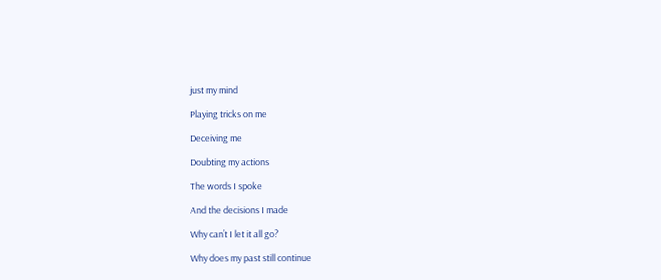just my mind

Playing tricks on me

Deceiving me

Doubting my actions

The words I spoke

And the decisions I made

Why can’t I let it all go?

Why does my past still continue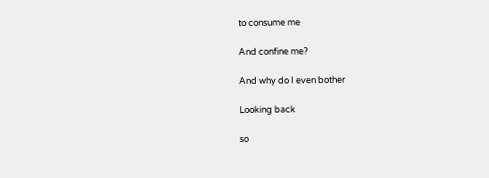to consume me

And confine me?

And why do I even bother

Looking back

so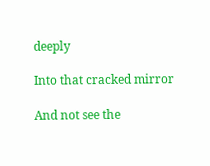deeply

Into that cracked mirror

And not see the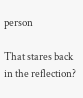person

That stares back in the reflection?